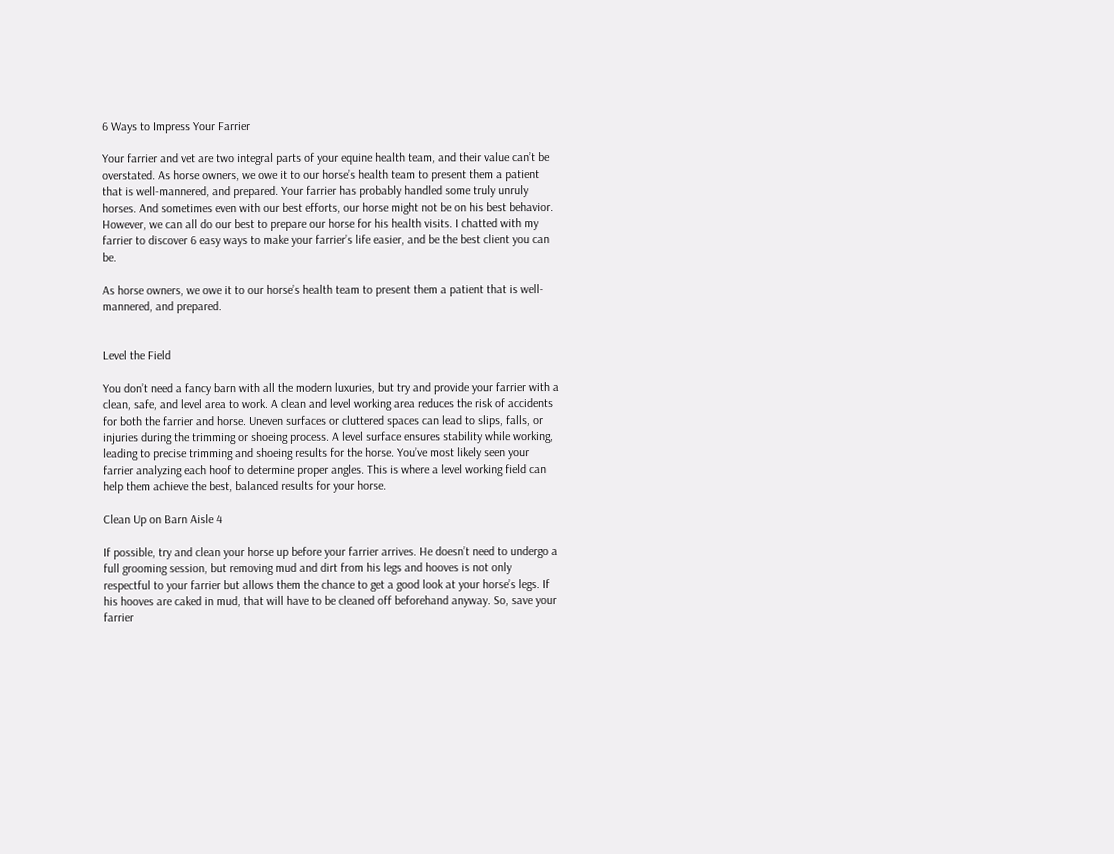6 Ways to Impress Your Farrier

Your farrier and vet are two integral parts of your equine health team, and their value can’t be overstated. As horse owners, we owe it to our horse’s health team to present them a patient that is well-mannered, and prepared. Your farrier has probably handled some truly unruly horses. And sometimes even with our best efforts, our horse might not be on his best behavior. However, we can all do our best to prepare our horse for his health visits. I chatted with my farrier to discover 6 easy ways to make your farrier’s life easier, and be the best client you can be.

As horse owners, we owe it to our horse’s health team to present them a patient that is well-mannered, and prepared.


Level the Field

You don’t need a fancy barn with all the modern luxuries, but try and provide your farrier with a clean, safe, and level area to work. A clean and level working area reduces the risk of accidents for both the farrier and horse. Uneven surfaces or cluttered spaces can lead to slips, falls, or injuries during the trimming or shoeing process. A level surface ensures stability while working, leading to precise trimming and shoeing results for the horse. You’ve most likely seen your farrier analyzing each hoof to determine proper angles. This is where a level working field can help them achieve the best, balanced results for your horse.

Clean Up on Barn Aisle 4

If possible, try and clean your horse up before your farrier arrives. He doesn’t need to undergo a full grooming session, but removing mud and dirt from his legs and hooves is not only respectful to your farrier but allows them the chance to get a good look at your horse’s legs. If his hooves are caked in mud, that will have to be cleaned off beforehand anyway. So, save your farrier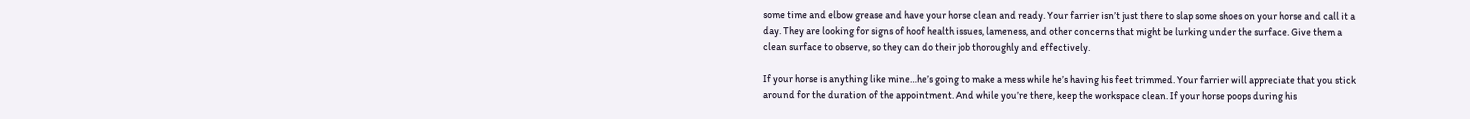some time and elbow grease and have your horse clean and ready. Your farrier isn’t just there to slap some shoes on your horse and call it a day. They are looking for signs of hoof health issues, lameness, and other concerns that might be lurking under the surface. Give them a clean surface to observe, so they can do their job thoroughly and effectively.

If your horse is anything like mine…he’s going to make a mess while he’s having his feet trimmed. Your farrier will appreciate that you stick around for the duration of the appointment. And while you’re there, keep the workspace clean. If your horse poops during his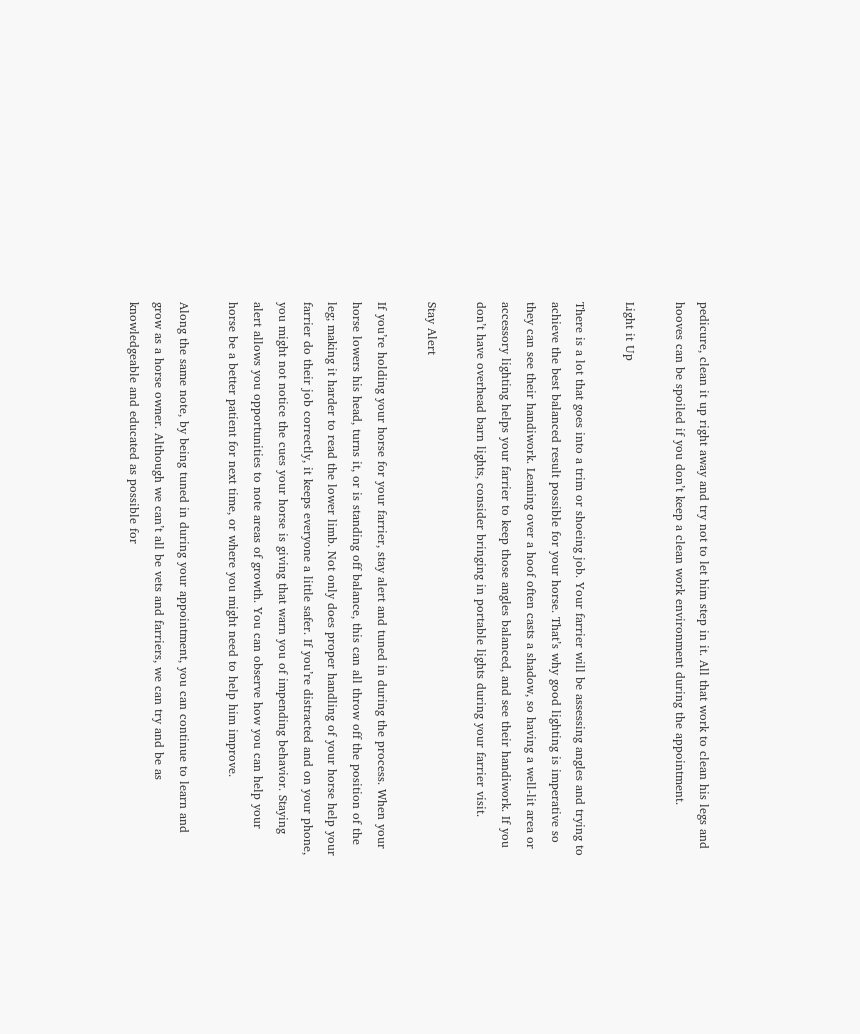pedicure, clean it up right away and try not to let him step in it. All that work to clean his legs and hooves can be spoiled if you don’t keep a clean work environment during the appointment.

Light it Up

There is a lot that goes into a trim or shoeing job. Your farrier will be assessing angles and trying to achieve the best balanced result possible for your horse. That’s why good lighting is imperative so they can see their handiwork. Leaning over a hoof often casts a shadow, so having a well-lit area or accessory lighting helps your farrier to keep those angles balanced, and see their handiwork. If you don’t have overhead barn lights, consider bringing in portable lights during your farrier visit.

Stay Alert

If you’re holding your horse for your farrier, stay alert and tuned in during the process. When your horse lowers his head, turns it, or is standing off balance, this can all throw off the position of the leg; making it harder to read the lower limb. Not only does proper handling of your horse help your farrier do their job correctly, it keeps everyone a little safer. If you’re distracted and on your phone, you might not notice the cues your horse is giving that warn you of impending behavior. Staying alert allows you opportunities to note areas of growth. You can observe how you can help your horse be a better patient for next time, or where you might need to help him improve.

Along the same note, by being tuned in during your appointment, you can continue to learn and grow as a horse owner. Although we can’t all be vets and farriers, we can try and be as knowledgeable and educated as possible for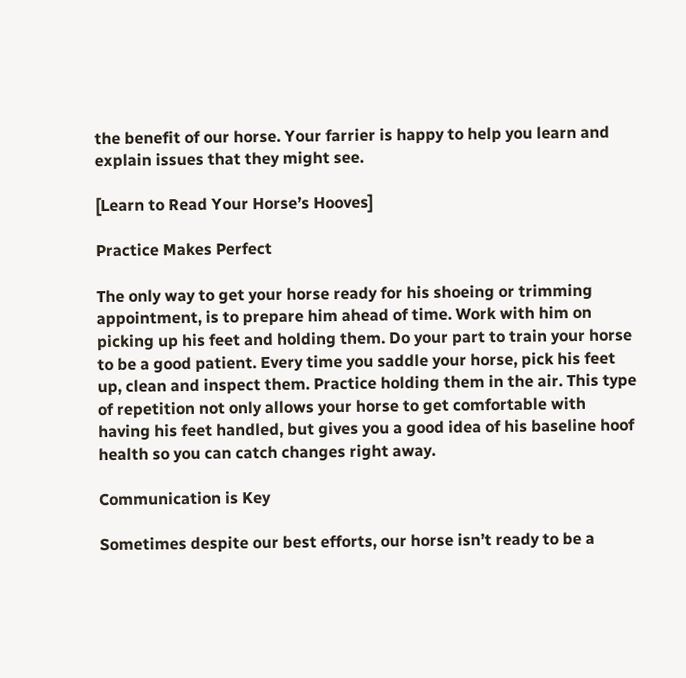the benefit of our horse. Your farrier is happy to help you learn and explain issues that they might see.

[Learn to Read Your Horse’s Hooves]

Practice Makes Perfect

The only way to get your horse ready for his shoeing or trimming appointment, is to prepare him ahead of time. Work with him on picking up his feet and holding them. Do your part to train your horse to be a good patient. Every time you saddle your horse, pick his feet up, clean and inspect them. Practice holding them in the air. This type of repetition not only allows your horse to get comfortable with having his feet handled, but gives you a good idea of his baseline hoof health so you can catch changes right away.

Communication is Key

Sometimes despite our best efforts, our horse isn’t ready to be a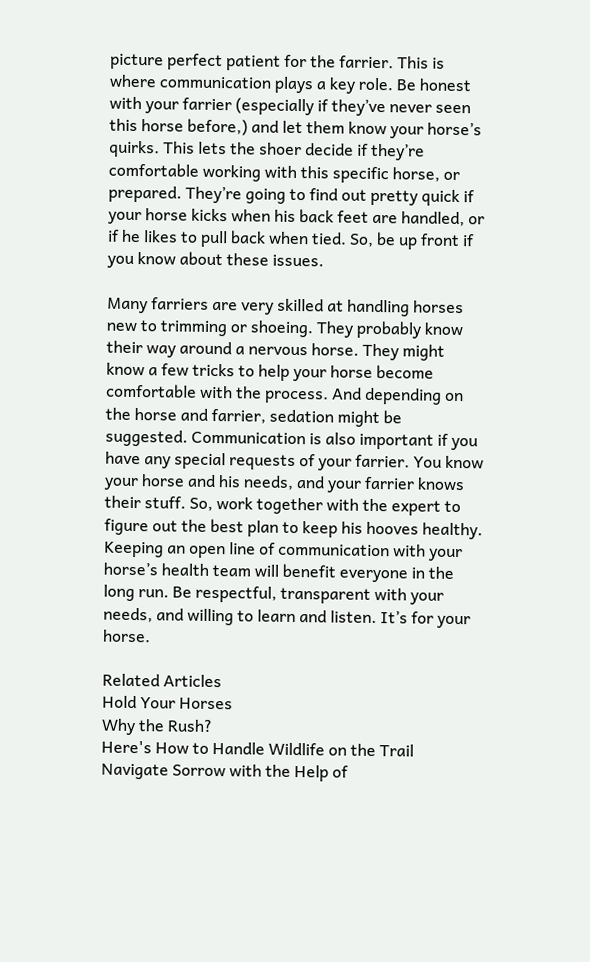picture perfect patient for the farrier. This is where communication plays a key role. Be honest with your farrier (especially if they’ve never seen this horse before,) and let them know your horse’s quirks. This lets the shoer decide if they’re comfortable working with this specific horse, or prepared. They’re going to find out pretty quick if your horse kicks when his back feet are handled, or if he likes to pull back when tied. So, be up front if you know about these issues.

Many farriers are very skilled at handling horses new to trimming or shoeing. They probably know their way around a nervous horse. They might know a few tricks to help your horse become comfortable with the process. And depending on the horse and farrier, sedation might be suggested. Communication is also important if you have any special requests of your farrier. You know your horse and his needs, and your farrier knows their stuff. So, work together with the expert to figure out the best plan to keep his hooves healthy. Keeping an open line of communication with your horse’s health team will benefit everyone in the long run. Be respectful, transparent with your needs, and willing to learn and listen. It’s for your horse.

Related Articles
Hold Your Horses
Why the Rush?
Here's How to Handle Wildlife on the Trail
Navigate Sorrow with the Help of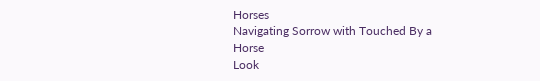Horses
Navigating Sorrow with Touched By a Horse
Look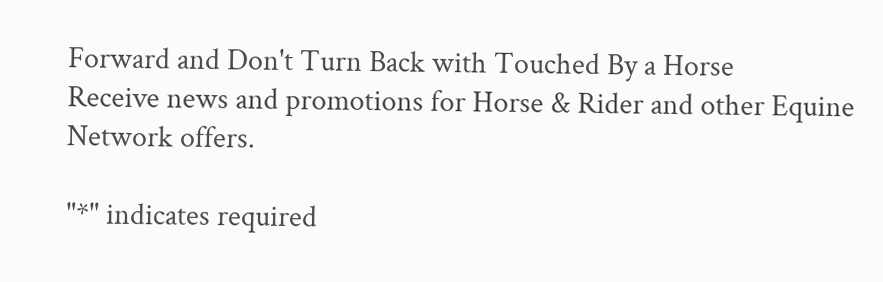Forward and Don't Turn Back with Touched By a Horse
Receive news and promotions for Horse & Rider and other Equine Network offers.

"*" indicates required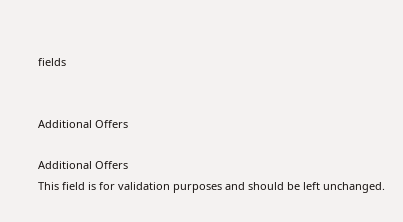fields


Additional Offers

Additional Offers
This field is for validation purposes and should be left unchanged.